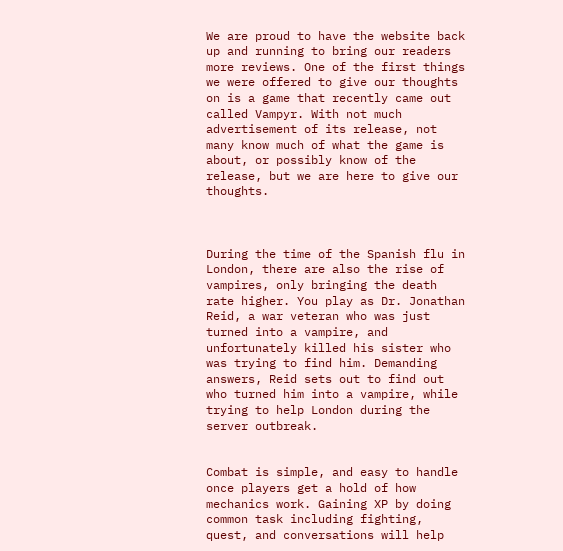We are proud to have the website back up and running to bring our readers more reviews. One of the first things we were offered to give our thoughts on is a game that recently came out called Vampyr. With not much advertisement of its release, not many know much of what the game is about, or possibly know of the release, but we are here to give our thoughts.



During the time of the Spanish flu in London, there are also the rise of vampires, only bringing the death rate higher. You play as Dr. Jonathan Reid, a war veteran who was just turned into a vampire, and unfortunately killed his sister who was trying to find him. Demanding answers, Reid sets out to find out who turned him into a vampire, while trying to help London during the server outbreak.


Combat is simple, and easy to handle once players get a hold of how mechanics work. Gaining XP by doing common task including fighting, quest, and conversations will help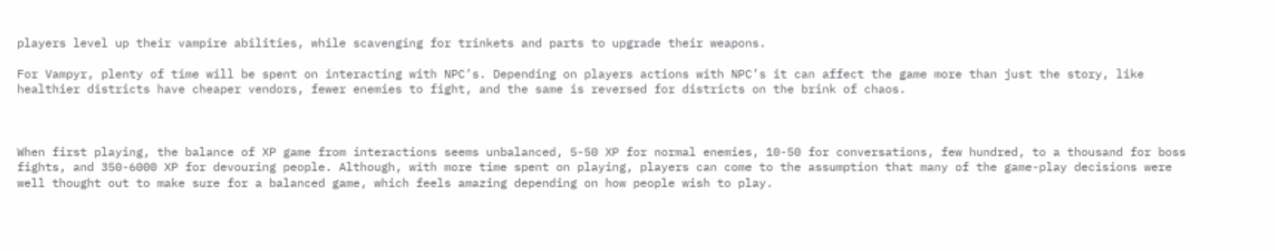players level up their vampire abilities, while scavenging for trinkets and parts to upgrade their weapons.

For Vampyr, plenty of time will be spent on interacting with NPC’s. Depending on players actions with NPC’s it can affect the game more than just the story, like healthier districts have cheaper vendors, fewer enemies to fight, and the same is reversed for districts on the brink of chaos.



When first playing, the balance of XP game from interactions seems unbalanced, 5-50 XP for normal enemies, 10-50 for conversations, few hundred, to a thousand for boss fights, and 350-6000 XP for devouring people. Although, with more time spent on playing, players can come to the assumption that many of the game-play decisions were well thought out to make sure for a balanced game, which feels amazing depending on how people wish to play.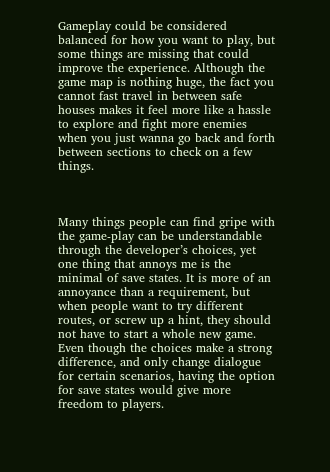Gameplay could be considered balanced for how you want to play, but some things are missing that could improve the experience. Although the game map is nothing huge, the fact you cannot fast travel in between safe houses makes it feel more like a hassle to explore and fight more enemies when you just wanna go back and forth between sections to check on a few things.



Many things people can find gripe with the game-play can be understandable through the developer’s choices, yet one thing that annoys me is the minimal of save states. It is more of an annoyance than a requirement, but when people want to try different routes, or screw up a hint, they should not have to start a whole new game. Even though the choices make a strong difference, and only change dialogue for certain scenarios, having the option for save states would give more freedom to players.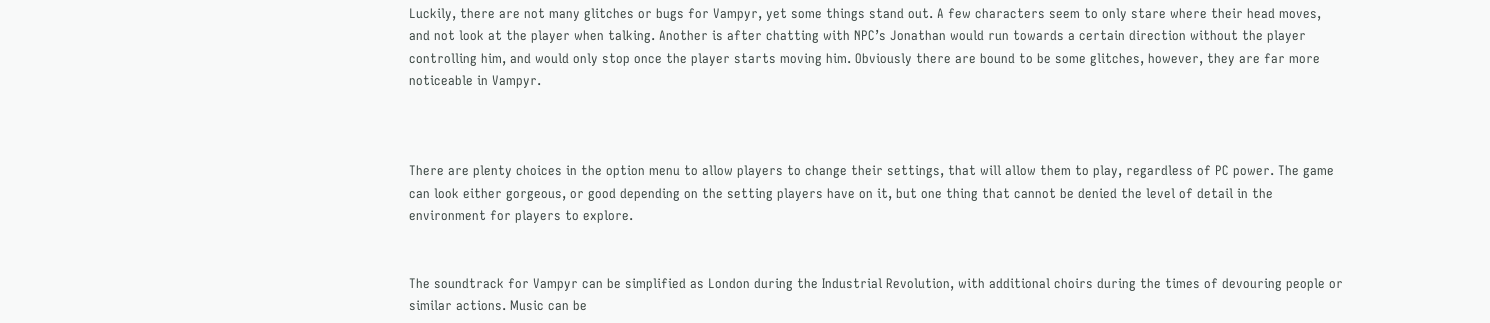Luckily, there are not many glitches or bugs for Vampyr, yet some things stand out. A few characters seem to only stare where their head moves, and not look at the player when talking. Another is after chatting with NPC’s Jonathan would run towards a certain direction without the player controlling him, and would only stop once the player starts moving him. Obviously there are bound to be some glitches, however, they are far more noticeable in Vampyr.



There are plenty choices in the option menu to allow players to change their settings, that will allow them to play, regardless of PC power. The game can look either gorgeous, or good depending on the setting players have on it, but one thing that cannot be denied the level of detail in the environment for players to explore.


The soundtrack for Vampyr can be simplified as London during the Industrial Revolution, with additional choirs during the times of devouring people or similar actions. Music can be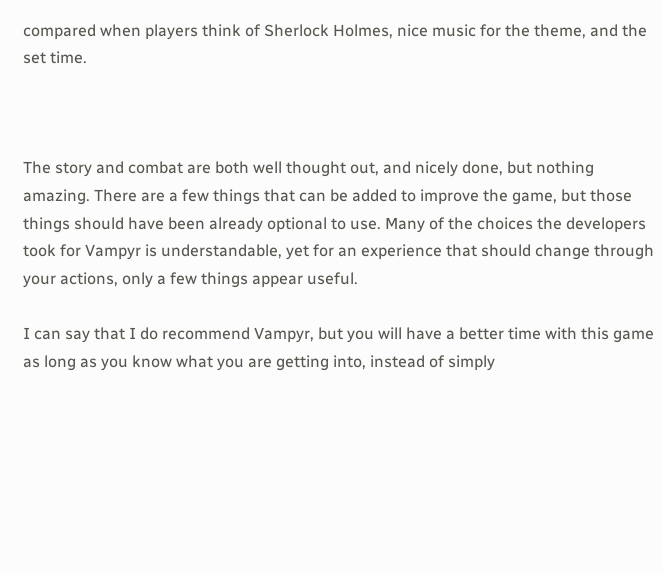compared when players think of Sherlock Holmes, nice music for the theme, and the set time.



The story and combat are both well thought out, and nicely done, but nothing amazing. There are a few things that can be added to improve the game, but those things should have been already optional to use. Many of the choices the developers took for Vampyr is understandable, yet for an experience that should change through your actions, only a few things appear useful.

I can say that I do recommend Vampyr, but you will have a better time with this game as long as you know what you are getting into, instead of simply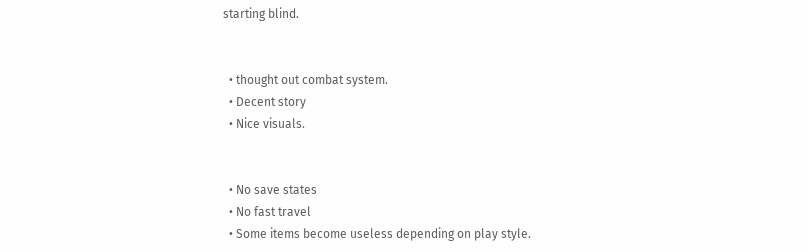starting blind.


  • thought out combat system.
  • Decent story
  • Nice visuals.


  • No save states
  • No fast travel
  • Some items become useless depending on play style.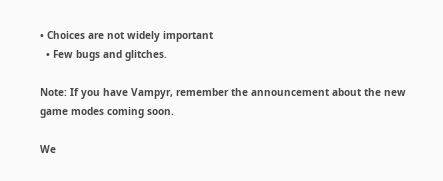• Choices are not widely important
  • Few bugs and glitches.

Note: If you have Vampyr, remember the announcement about the new game modes coming soon.

We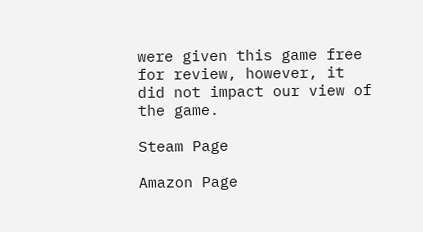were given this game free for review, however, it did not impact our view of the game.

Steam Page

Amazon Page